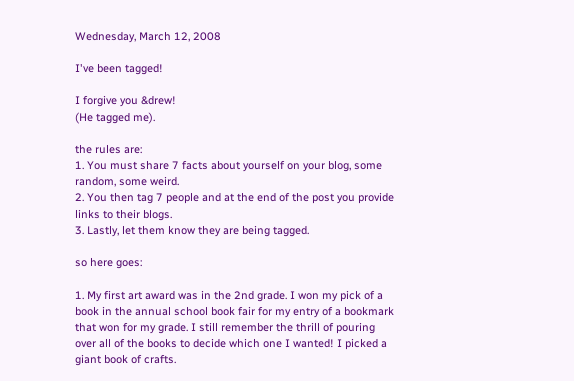Wednesday, March 12, 2008

I've been tagged!

I forgive you &drew!
(He tagged me).

the rules are:
1. You must share 7 facts about yourself on your blog, some random, some weird.
2. You then tag 7 people and at the end of the post you provide links to their blogs.
3. Lastly, let them know they are being tagged.

so here goes:

1. My first art award was in the 2nd grade. I won my pick of a book in the annual school book fair for my entry of a bookmark that won for my grade. I still remember the thrill of pouring over all of the books to decide which one I wanted! I picked a giant book of crafts.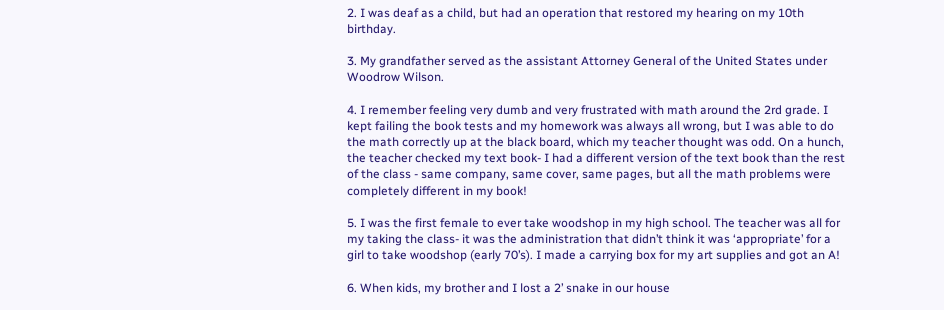2. I was deaf as a child, but had an operation that restored my hearing on my 10th birthday.

3. My grandfather served as the assistant Attorney General of the United States under Woodrow Wilson.

4. I remember feeling very dumb and very frustrated with math around the 2rd grade. I kept failing the book tests and my homework was always all wrong, but I was able to do the math correctly up at the black board, which my teacher thought was odd. On a hunch, the teacher checked my text book- I had a different version of the text book than the rest of the class - same company, same cover, same pages, but all the math problems were completely different in my book!

5. I was the first female to ever take woodshop in my high school. The teacher was all for my taking the class- it was the administration that didn’t think it was ‘appropriate’ for a girl to take woodshop (early 70’s). I made a carrying box for my art supplies and got an A!

6. When kids, my brother and I lost a 2’ snake in our house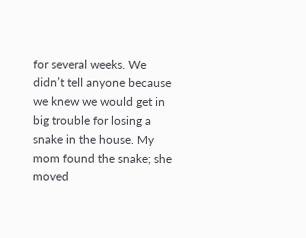for several weeks. We didn’t tell anyone because we knew we would get in big trouble for losing a snake in the house. My mom found the snake; she moved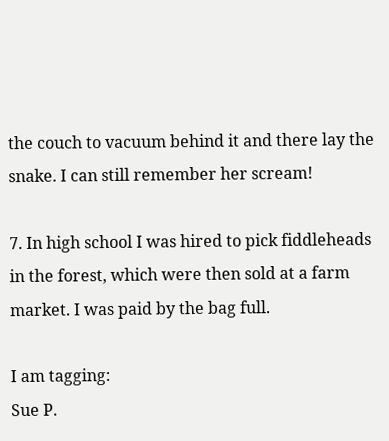the couch to vacuum behind it and there lay the snake. I can still remember her scream!

7. In high school I was hired to pick fiddleheads in the forest, which were then sold at a farm market. I was paid by the bag full.

I am tagging:
Sue P.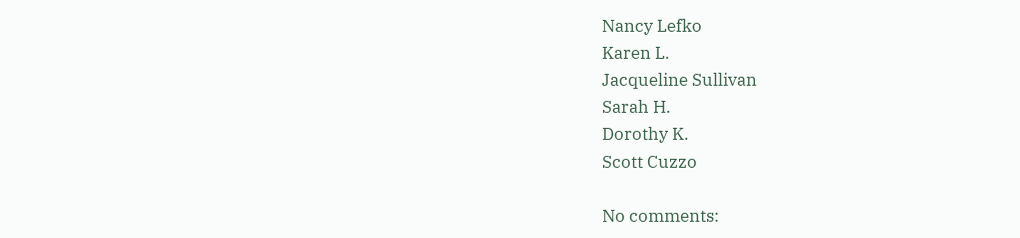Nancy Lefko
Karen L.
Jacqueline Sullivan
Sarah H.
Dorothy K.
Scott Cuzzo

No comments: